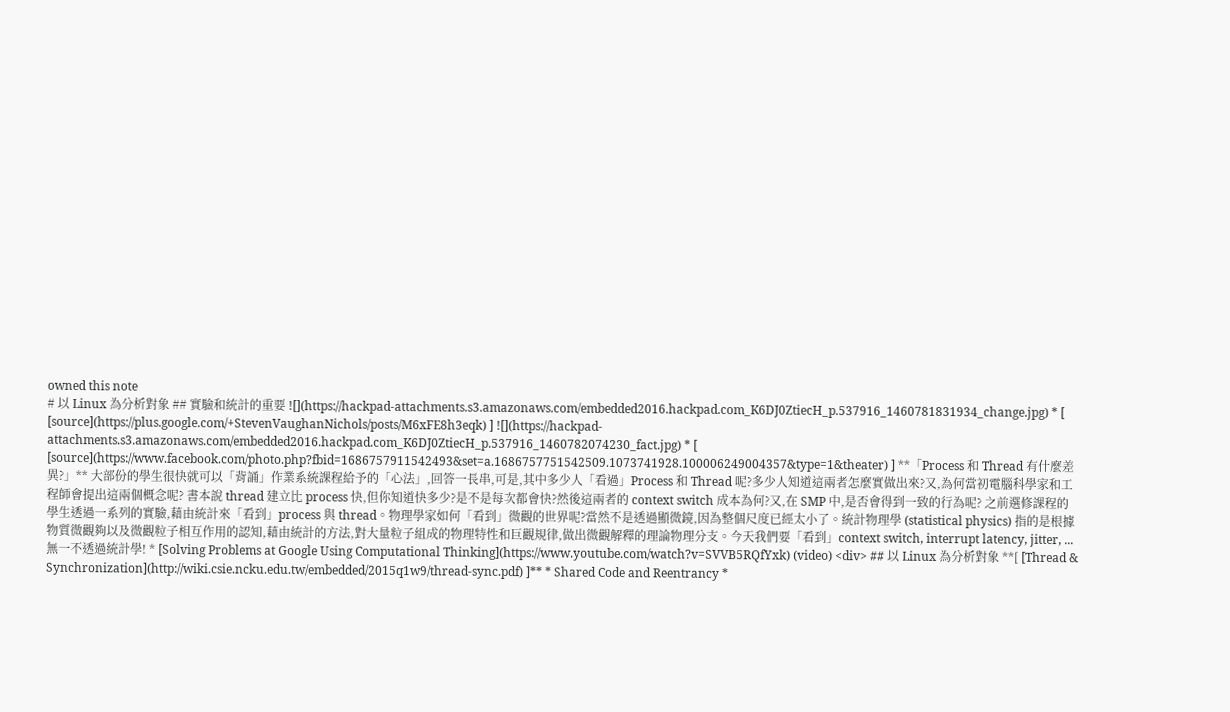owned this note
# 以 Linux 為分析對象 ## 實驗和統計的重要 ![](https://hackpad-attachments.s3.amazonaws.com/embedded2016.hackpad.com_K6DJ0ZtiecH_p.537916_1460781831934_change.jpg) * [ [source](https://plus.google.com/+StevenVaughanNichols/posts/M6xFE8h3eqk) ] ![](https://hackpad-attachments.s3.amazonaws.com/embedded2016.hackpad.com_K6DJ0ZtiecH_p.537916_1460782074230_fact.jpg) * [ [source](https://www.facebook.com/photo.php?fbid=1686757911542493&set=a.1686757751542509.1073741928.100006249004357&type=1&theater) ] **「Process 和 Thread 有什麼差異?」** 大部份的學生很快就可以「背誦」作業系統課程給予的「心法」,回答一長串,可是,其中多少人「看過」Process 和 Thread 呢?多少人知道這兩者怎麼實做出來?又,為何當初電腦科學家和工程師會提出這兩個概念呢? 書本說 thread 建立比 process 快,但你知道快多少?是不是每次都會快?然後這兩者的 context switch 成本為何?又,在 SMP 中,是否會得到一致的行為呢? 之前選修課程的學生透過一系列的實驗,藉由統計來「看到」process 與 thread。物理學家如何「看到」微觀的世界呢?當然不是透過顯微鏡,因為整個尺度已經太小了。統計物理學 (statistical physics) 指的是根據物質微觀夠以及微觀粒子相互作用的認知,藉由統計的方法,對大量粒子組成的物理特性和巨觀規律,做出微觀解釋的理論物理分支。今天我們要「看到」context switch, interrupt latency, jitter, ... 無一不透過統計學! * [Solving Problems at Google Using Computational Thinking](https://www.youtube.com/watch?v=SVVB5RQfYxk) (video) <div> ## 以 Linux 為分析對象 **[ [Thread & Synchronization](http://wiki.csie.ncku.edu.tw/embedded/2015q1w9/thread-sync.pdf) ]** * Shared Code and Reentrancy *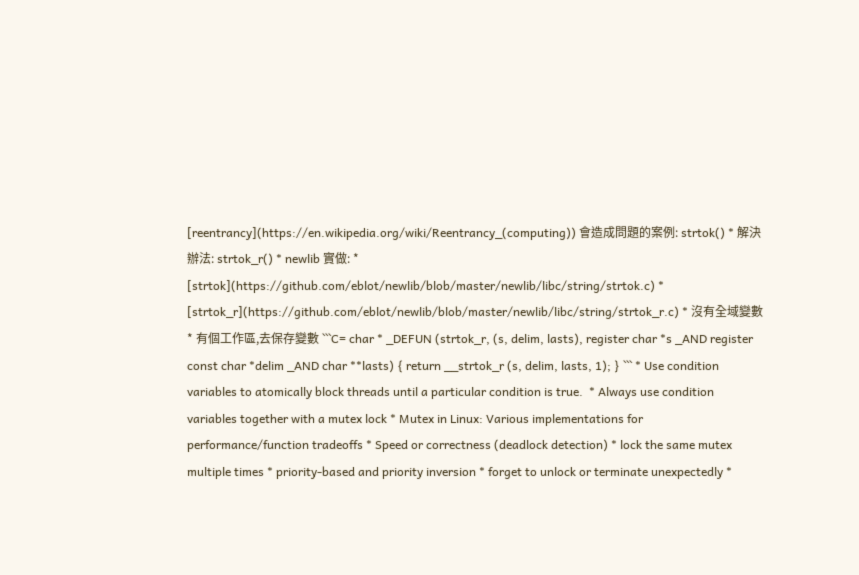[reentrancy](https://en.wikipedia.org/wiki/Reentrancy_(computing)) 會造成問題的案例: strtok() * 解決辦法: strtok_r() * newlib 實做: * [strtok](https://github.com/eblot/newlib/blob/master/newlib/libc/string/strtok.c) * [strtok_r](https://github.com/eblot/newlib/blob/master/newlib/libc/string/strtok_r.c) * 沒有全域變數 * 有個工作區,去保存變數 ```C= char * _DEFUN (strtok_r, (s, delim, lasts), register char *s _AND register const char *delim _AND char **lasts) { return __strtok_r (s, delim, lasts, 1); } ``` * Use condition variables to atomically block threads until a particular condition is true.  * Always use condition variables together with a mutex lock * Mutex in Linux: Various implementations for performance/function tradeoffs * Speed or correctness (deadlock detection) * lock the same mutex multiple times * priority-based and priority inversion * forget to unlock or terminate unexpectedly *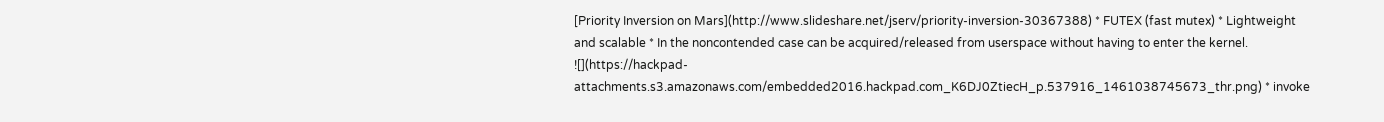[Priority Inversion on Mars](http://www.slideshare.net/jserv/priority-inversion-30367388) * FUTEX (fast mutex) * Lightweight and scalable * In the noncontended case can be acquired/released from userspace without having to enter the kernel. ![](https://hackpad-attachments.s3.amazonaws.com/embedded2016.hackpad.com_K6DJ0ZtiecH_p.537916_1461038745673_thr.png) * invoke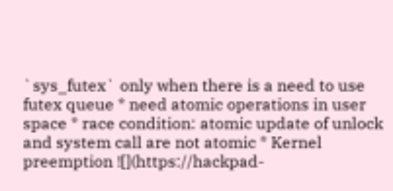`sys_futex` only when there is a need to use futex queue * need atomic operations in user space * race condition: atomic update of unlock and system call are not atomic * Kernel preemption ![](https://hackpad-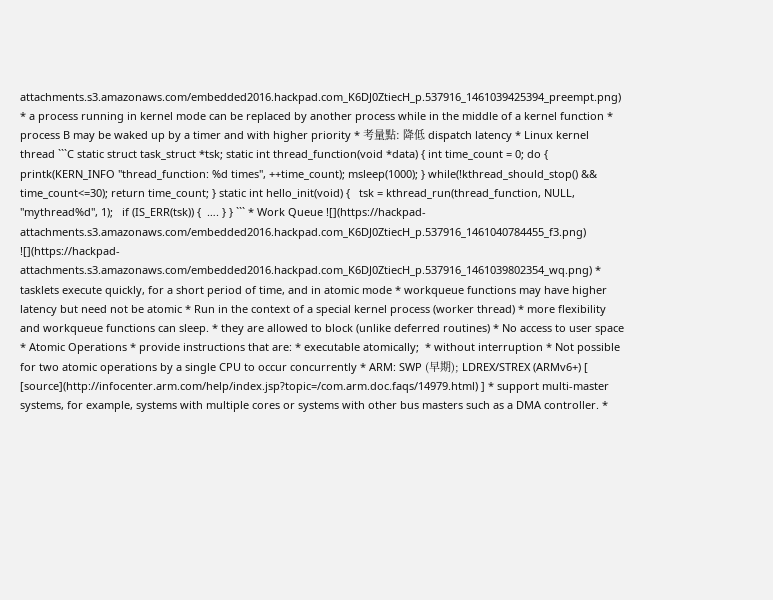attachments.s3.amazonaws.com/embedded2016.hackpad.com_K6DJ0ZtiecH_p.537916_1461039425394_preempt.png) * a process running in kernel mode can be replaced by another process while in the middle of a kernel function * process B may be waked up by a timer and with higher priority * 考量點: 降低 dispatch latency * Linux kernel thread ```C static struct task_struct *tsk; static int thread_function(void *data) { int time_count = 0; do { printk(KERN_INFO "thread_function: %d times", ++time_count); msleep(1000); } while(!kthread_should_stop() && time_count<=30); return time_count; } static int hello_init(void) {   tsk = kthread_run(thread_function, NULL, "mythread%d", 1);   if (IS_ERR(tsk)) {  …. } } ``` * Work Queue ![](https://hackpad-attachments.s3.amazonaws.com/embedded2016.hackpad.com_K6DJ0ZtiecH_p.537916_1461040784455_f3.png) ![](https://hackpad-attachments.s3.amazonaws.com/embedded2016.hackpad.com_K6DJ0ZtiecH_p.537916_1461039802354_wq.png) * tasklets execute quickly, for a short period of time, and in atomic mode * workqueue functions may have higher latency but need not be atomic * Run in the context of a special kernel process (worker thread) * more flexibility and workqueue functions can sleep. * they are allowed to block (unlike deferred routines) * No access to user space * Atomic Operations * provide instructions that are: * executable atomically;  * without interruption * Not possible for two atomic operations by a single CPU to occur concurrently * ARM: SWP (早期); LDREX/STREX (ARMv6+) [ [source](http://infocenter.arm.com/help/index.jsp?topic=/com.arm.doc.faqs/14979.html) ] * support multi-master systems, for example, systems with multiple cores or systems with other bus masters such as a DMA controller. *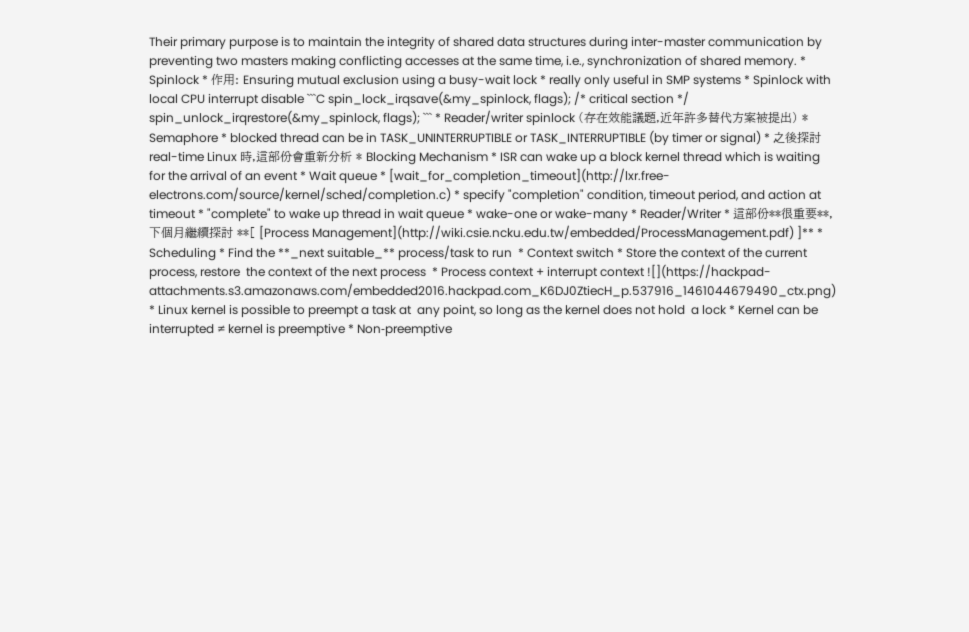Their primary purpose is to maintain the integrity of shared data structures during inter-master communication by preventing two masters making conflicting accesses at the same time, i.e., synchronization of shared memory. * Spinlock * 作用: Ensuring mutual exclusion using a busy-wait lock * really only useful in SMP systems * Spinlock with local CPU interrupt disable ```C spin_lock_irqsave(&my_spinlock, flags); /* critical section */ spin_unlock_irqrestore(&my_spinlock, flags); ``` * Reader/writer spinlock (存在效能議題,近年許多替代方案被提出) * Semaphore * blocked thread can be in TASK_UNINTERRUPTIBLE or TASK_INTERRUPTIBLE (by timer or signal) * 之後探討 real-time Linux 時,這部份會重新分析 * Blocking Mechanism * ISR can wake up a block kernel thread which is waiting for the arrival of an event * Wait queue * [wait_for_completion_timeout](http://lxr.free-electrons.com/source/kernel/sched/completion.c) * specify "completion" condition, timeout period, and action at timeout * "complete" to wake up thread in wait queue * wake-one or wake-many * Reader/Writer * 這部份**很重要**,下個月繼續探討 **[ [Process Management](http://wiki.csie.ncku.edu.tw/embedded/ProcessManagement.pdf) ]** * Scheduling * Find the **_next suitable_** process/task to run  * Context switch * Store the context of the current process, restore  the context of the next process  * Process context + interrupt context ![](https://hackpad-attachments.s3.amazonaws.com/embedded2016.hackpad.com_K6DJ0ZtiecH_p.537916_1461044679490_ctx.png) * Linux kernel is possible to preempt a task at  any point, so long as the kernel does not hold  a lock * Kernel can be interrupted ≠ kernel is preemptive * Non‐preemptive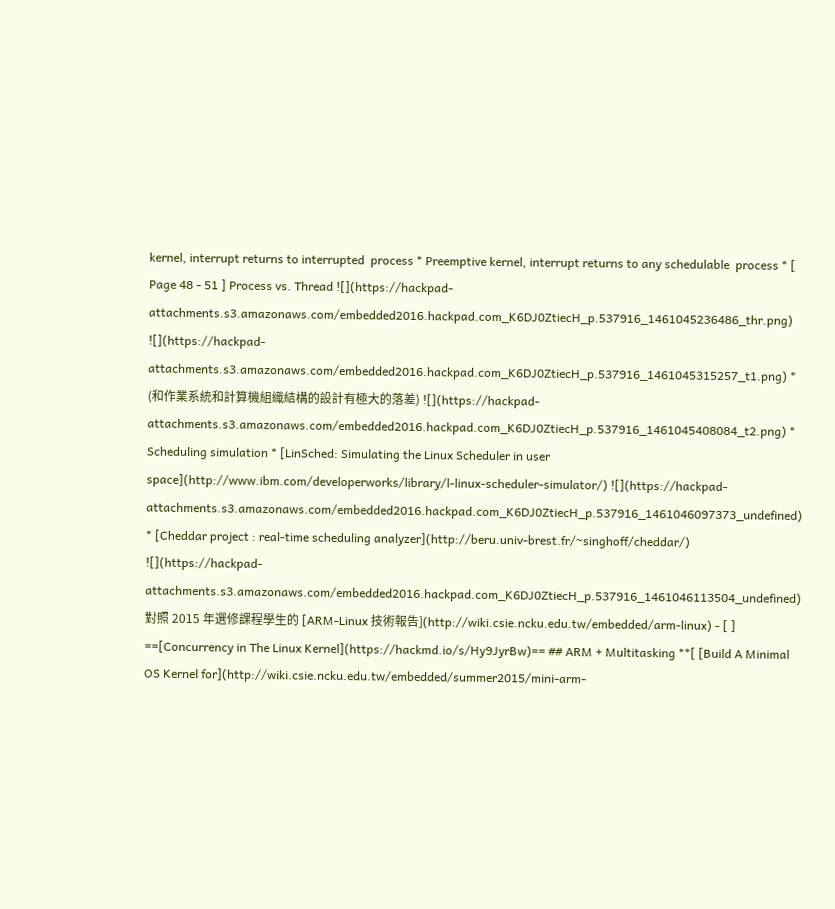kernel, interrupt returns to interrupted  process * Preemptive kernel, interrupt returns to any schedulable  process * [ Page 48 - 51 ] Process vs. Thread ![](https://hackpad-attachments.s3.amazonaws.com/embedded2016.hackpad.com_K6DJ0ZtiecH_p.537916_1461045236486_thr.png) ![](https://hackpad-attachments.s3.amazonaws.com/embedded2016.hackpad.com_K6DJ0ZtiecH_p.537916_1461045315257_t1.png) * (和作業系統和計算機組織結構的設計有極大的落差) ![](https://hackpad-attachments.s3.amazonaws.com/embedded2016.hackpad.com_K6DJ0ZtiecH_p.537916_1461045408084_t2.png) * Scheduling simulation * [LinSched: Simulating the Linux Scheduler in user space](http://www.ibm.com/developerworks/library/l-linux-scheduler-simulator/) ![](https://hackpad-attachments.s3.amazonaws.com/embedded2016.hackpad.com_K6DJ0ZtiecH_p.537916_1461046097373_undefined) * [Cheddar project : real-time scheduling analyzer](http://beru.univ-brest.fr/~singhoff/cheddar/) ![](https://hackpad-attachments.s3.amazonaws.com/embedded2016.hackpad.com_K6DJ0ZtiecH_p.537916_1461046113504_undefined) 對照 2015 年選修課程學生的 [ARM-Linux 技術報告](http://wiki.csie.ncku.edu.tw/embedded/arm-linux) - [ ] ==[Concurrency in The Linux Kernel](https://hackmd.io/s/Hy9JyrBw)== ## ARM + Multitasking **[ [Build A Minimal OS Kernel for](http://wiki.csie.ncku.edu.tw/embedded/summer2015/mini-arm-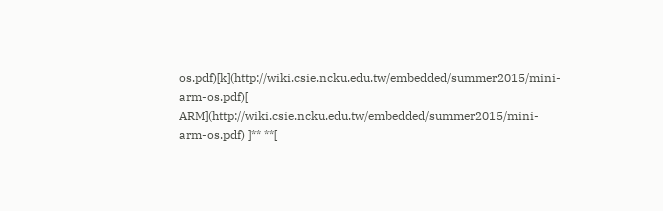os.pdf)[k](http://wiki.csie.ncku.edu.tw/embedded/summer2015/mini-arm-os.pdf)[ ARM](http://wiki.csie.ncku.edu.tw/embedded/summer2015/mini-arm-os.pdf) ]** **[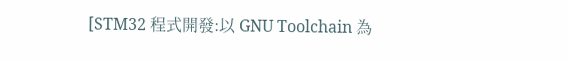[STM32 程式開發:以 GNU Toolchain 為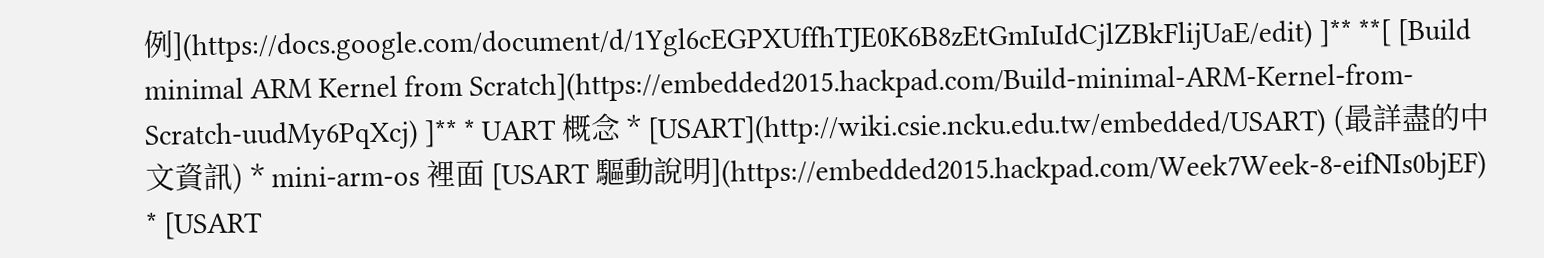例](https://docs.google.com/document/d/1Ygl6cEGPXUffhTJE0K6B8zEtGmIuIdCjlZBkFlijUaE/edit) ]** **[ [Build minimal ARM Kernel from Scratch](https://embedded2015.hackpad.com/Build-minimal-ARM-Kernel-from-Scratch-uudMy6PqXcj) ]** * UART 概念 * [USART](http://wiki.csie.ncku.edu.tw/embedded/USART) (最詳盡的中文資訊) * mini-arm-os 裡面 [USART 驅動說明](https://embedded2015.hackpad.com/Week7Week-8-eifNIs0bjEF) * [USART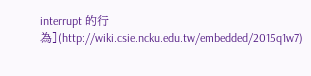interrupt 的行為](http://wiki.csie.ncku.edu.tw/embedded/2015q1w7)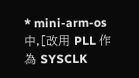* mini-arm-os 中,[改用 PLL 作為 SYSCLK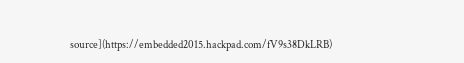source](https://embedded2015.hackpad.com/fV9s38DkLRB)